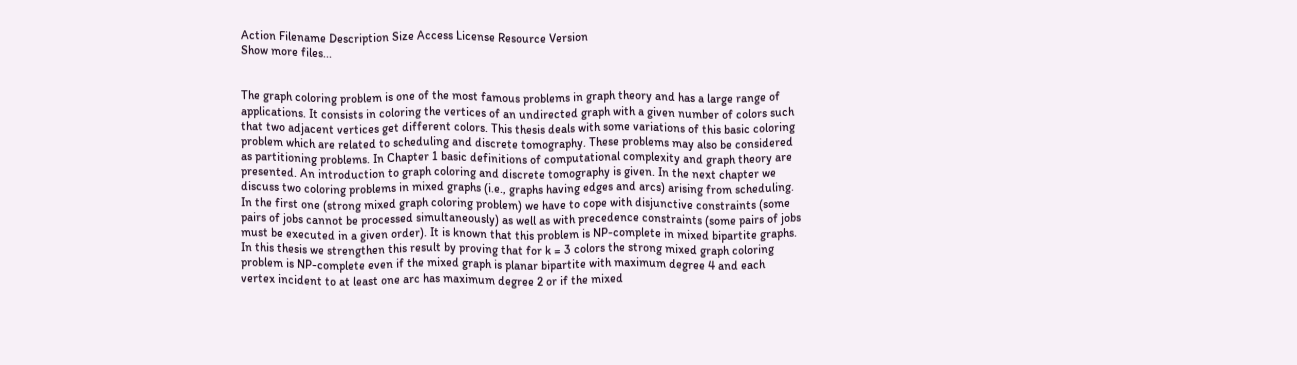Action Filename Description Size Access License Resource Version
Show more files...


The graph coloring problem is one of the most famous problems in graph theory and has a large range of applications. It consists in coloring the vertices of an undirected graph with a given number of colors such that two adjacent vertices get different colors. This thesis deals with some variations of this basic coloring problem which are related to scheduling and discrete tomography. These problems may also be considered as partitioning problems. In Chapter 1 basic definitions of computational complexity and graph theory are presented. An introduction to graph coloring and discrete tomography is given. In the next chapter we discuss two coloring problems in mixed graphs (i.e., graphs having edges and arcs) arising from scheduling. In the first one (strong mixed graph coloring problem) we have to cope with disjunctive constraints (some pairs of jobs cannot be processed simultaneously) as well as with precedence constraints (some pairs of jobs must be executed in a given order). It is known that this problem is NP-complete in mixed bipartite graphs. In this thesis we strengthen this result by proving that for k = 3 colors the strong mixed graph coloring problem is NP-complete even if the mixed graph is planar bipartite with maximum degree 4 and each vertex incident to at least one arc has maximum degree 2 or if the mixed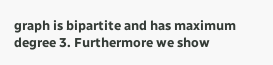graph is bipartite and has maximum degree 3. Furthermore we show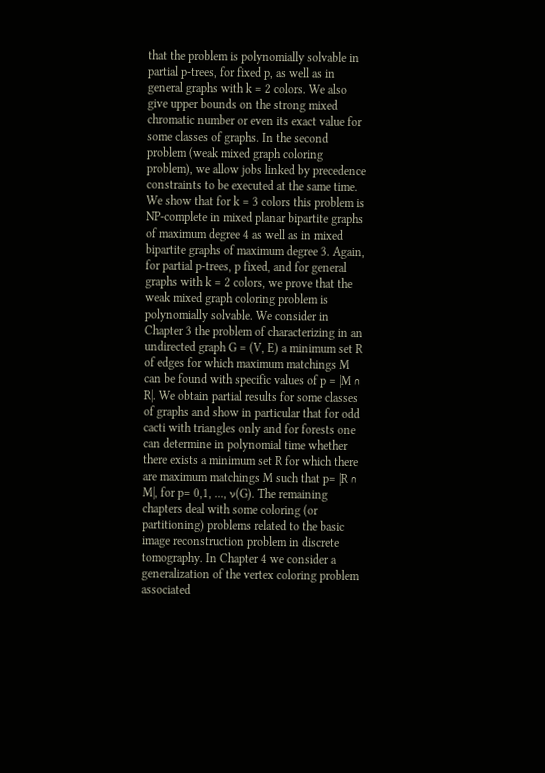that the problem is polynomially solvable in partial p-trees, for fixed p, as well as in general graphs with k = 2 colors. We also give upper bounds on the strong mixed chromatic number or even its exact value for some classes of graphs. In the second problem (weak mixed graph coloring problem), we allow jobs linked by precedence constraints to be executed at the same time. We show that for k = 3 colors this problem is NP-complete in mixed planar bipartite graphs of maximum degree 4 as well as in mixed bipartite graphs of maximum degree 3. Again, for partial p-trees, p fixed, and for general graphs with k = 2 colors, we prove that the weak mixed graph coloring problem is polynomially solvable. We consider in Chapter 3 the problem of characterizing in an undirected graph G = (V, E) a minimum set R of edges for which maximum matchings M can be found with specific values of p = |M ∩ R|. We obtain partial results for some classes of graphs and show in particular that for odd cacti with triangles only and for forests one can determine in polynomial time whether there exists a minimum set R for which there are maximum matchings M such that p= |R ∩ M|, for p= 0,1, ..., ν(G). The remaining chapters deal with some coloring (or partitioning) problems related to the basic image reconstruction problem in discrete tomography. In Chapter 4 we consider a generalization of the vertex coloring problem associated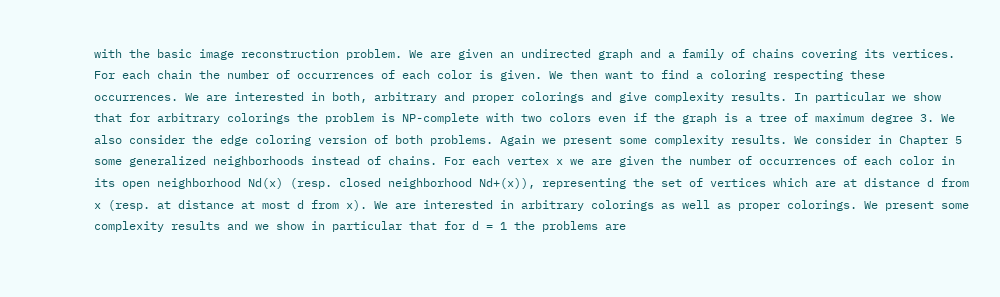with the basic image reconstruction problem. We are given an undirected graph and a family of chains covering its vertices. For each chain the number of occurrences of each color is given. We then want to find a coloring respecting these occurrences. We are interested in both, arbitrary and proper colorings and give complexity results. In particular we show that for arbitrary colorings the problem is NP-complete with two colors even if the graph is a tree of maximum degree 3. We also consider the edge coloring version of both problems. Again we present some complexity results. We consider in Chapter 5 some generalized neighborhoods instead of chains. For each vertex x we are given the number of occurrences of each color in its open neighborhood Nd(x) (resp. closed neighborhood Nd+(x)), representing the set of vertices which are at distance d from x (resp. at distance at most d from x). We are interested in arbitrary colorings as well as proper colorings. We present some complexity results and we show in particular that for d = 1 the problems are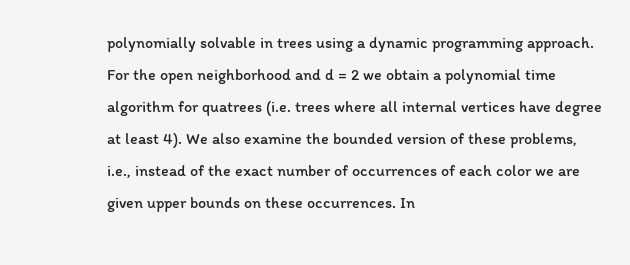polynomially solvable in trees using a dynamic programming approach. For the open neighborhood and d = 2 we obtain a polynomial time algorithm for quatrees (i.e. trees where all internal vertices have degree at least 4). We also examine the bounded version of these problems, i.e., instead of the exact number of occurrences of each color we are given upper bounds on these occurrences. In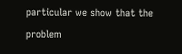particular we show that the problem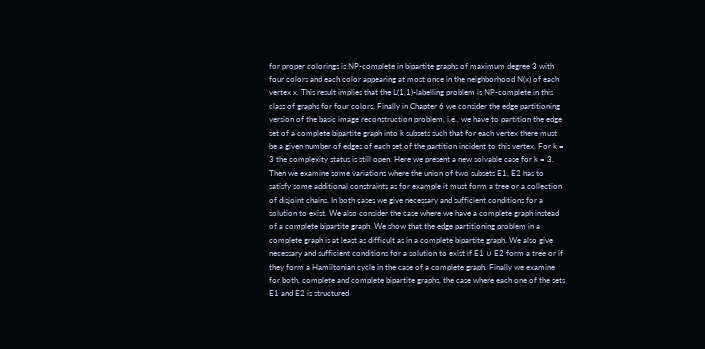for proper colorings is NP-complete in bipartite graphs of maximum degree 3 with four colors and each color appearing at most once in the neighborhood N(x) of each vertex x. This result implies that the L(1,1)-labelling problem is NP-complete in this class of graphs for four colors. Finally in Chapter 6 we consider the edge partitioning version of the basic image reconstruction problem, i.e., we have to partition the edge set of a complete bipartite graph into k subsets such that for each vertex there must be a given number of edges of each set of the partition incident to this vertex. For k = 3 the complexity status is still open. Here we present a new solvable case for k = 3. Then we examine some variations where the union of two subsets E1, E2 has to satisfy some additional constraints as for example it must form a tree or a collection of disjoint chains. In both cases we give necessary and sufficient conditions for a solution to exist. We also consider the case where we have a complete graph instead of a complete bipartite graph. We show that the edge partitioning problem in a complete graph is at least as difficult as in a complete bipartite graph. We also give necessary and sufficient conditions for a solution to exist if E1 ∪ E2 form a tree or if they form a Hamiltonian cycle in the case of a complete graph. Finally we examine for both, complete and complete bipartite graphs, the case where each one of the sets E1 and E2 is structured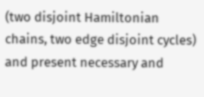(two disjoint Hamiltonian chains, two edge disjoint cycles) and present necessary and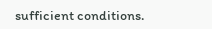sufficient conditions.